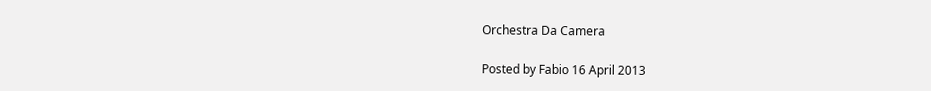Orchestra Da Camera

Posted by Fabio 16 April 2013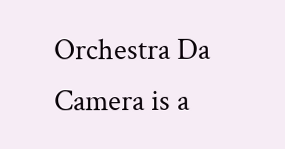Orchestra Da Camera is a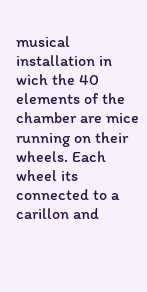musical installation in wich the 40 elements of the chamber are mice running on their wheels. Each wheel its connected to a carillon and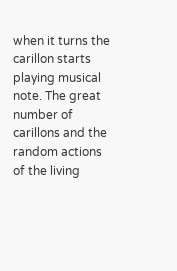when it turns the carillon starts playing musical note. The great number of carillons and the random actions of the living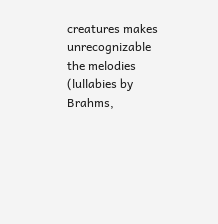creatures makes unrecognizable the melodies (lullabies by Brahms,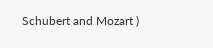Schubert and Mozart )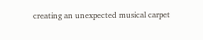creating an unexpected musical carpet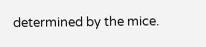determined by the mice.